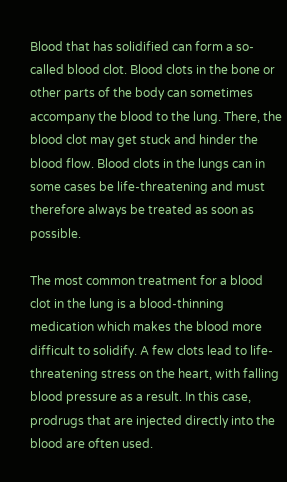Blood that has solidified can form a so-called blood clot. Blood clots in the bone or other parts of the body can sometimes accompany the blood to the lung. There, the blood clot may get stuck and hinder the blood flow. Blood clots in the lungs can in some cases be life-threatening and must therefore always be treated as soon as possible.

The most common treatment for a blood clot in the lung is a blood-thinning medication which makes the blood more difficult to solidify. A few clots lead to life-threatening stress on the heart, with falling blood pressure as a result. In this case, prodrugs that are injected directly into the blood are often used.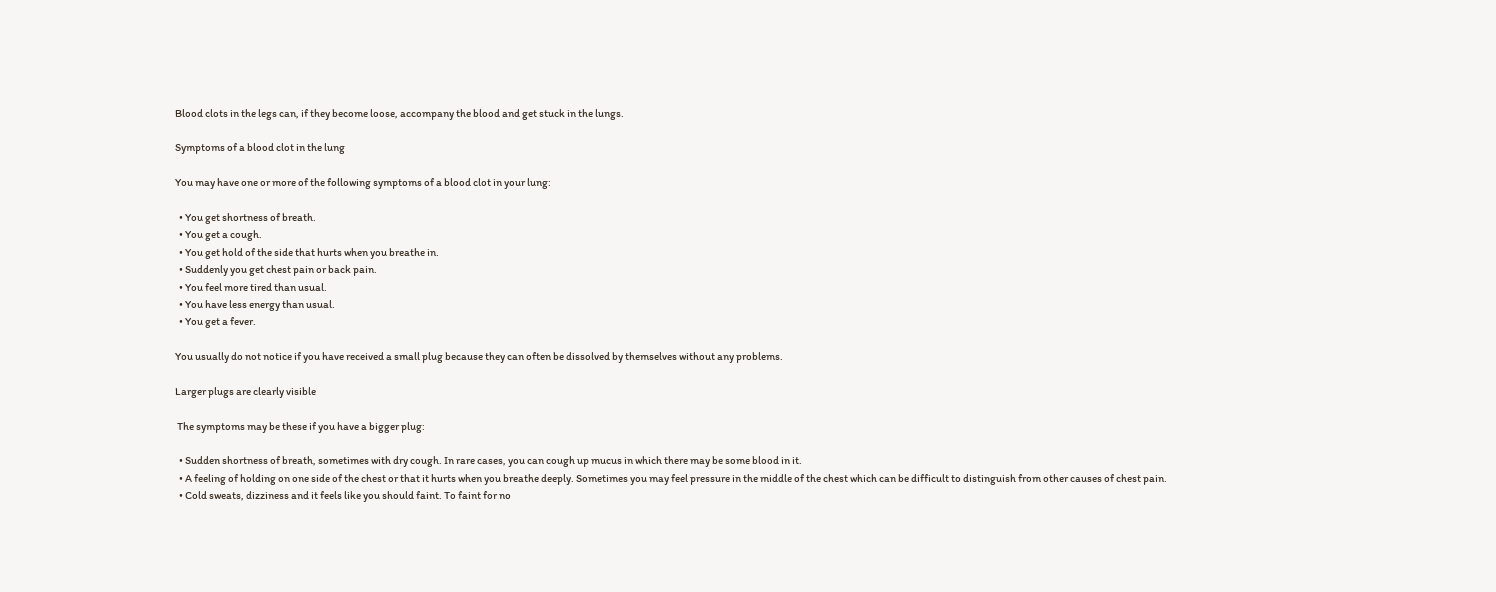Blood clots in the legs can, if they become loose, accompany the blood and get stuck in the lungs.

Symptoms of a blood clot in the lung

You may have one or more of the following symptoms of a blood clot in your lung:

  • You get shortness of breath.
  • You get a cough.
  • You get hold of the side that hurts when you breathe in.
  • Suddenly you get chest pain or back pain.
  • You feel more tired than usual.
  • You have less energy than usual.
  • You get a fever.

You usually do not notice if you have received a small plug because they can often be dissolved by themselves without any problems.

Larger plugs are clearly visible

 The symptoms may be these if you have a bigger plug:

  • Sudden shortness of breath, sometimes with dry cough. In rare cases, you can cough up mucus in which there may be some blood in it.
  • A feeling of holding on one side of the chest or that it hurts when you breathe deeply. Sometimes you may feel pressure in the middle of the chest which can be difficult to distinguish from other causes of chest pain.
  • Cold sweats, dizziness and it feels like you should faint. To faint for no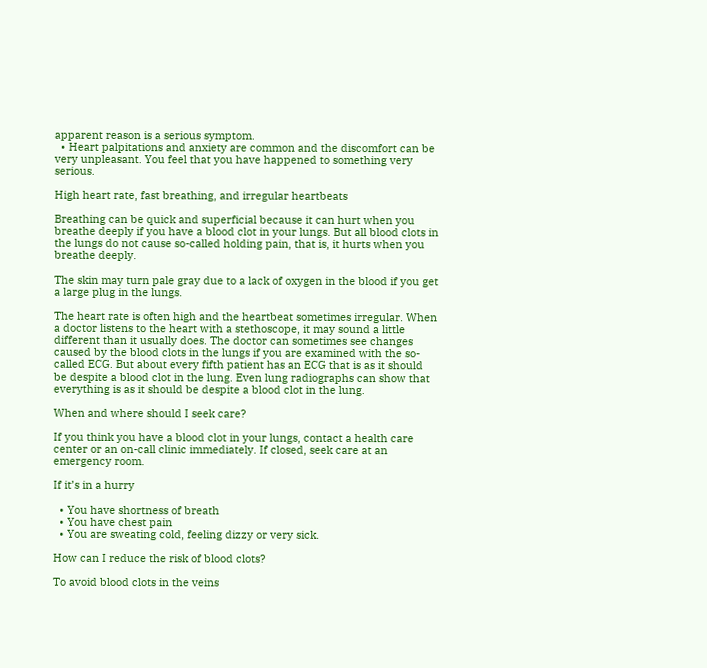apparent reason is a serious symptom.
  • Heart palpitations and anxiety are common and the discomfort can be very unpleasant. You feel that you have happened to something very serious.

High heart rate, fast breathing, and irregular heartbeats

Breathing can be quick and superficial because it can hurt when you breathe deeply if you have a blood clot in your lungs. But all blood clots in the lungs do not cause so-called holding pain, that is, it hurts when you breathe deeply.

The skin may turn pale gray due to a lack of oxygen in the blood if you get a large plug in the lungs.

The heart rate is often high and the heartbeat sometimes irregular. When a doctor listens to the heart with a stethoscope, it may sound a little different than it usually does. The doctor can sometimes see changes caused by the blood clots in the lungs if you are examined with the so-called ECG. But about every fifth patient has an ECG that is as it should be despite a blood clot in the lung. Even lung radiographs can show that everything is as it should be despite a blood clot in the lung.

When and where should I seek care?

If you think you have a blood clot in your lungs, contact a health care center or an on-call clinic immediately. If closed, seek care at an emergency room.

If it’s in a hurry

  • You have shortness of breath
  • You have chest pain
  • You are sweating cold, feeling dizzy or very sick.

How can I reduce the risk of blood clots?

To avoid blood clots in the veins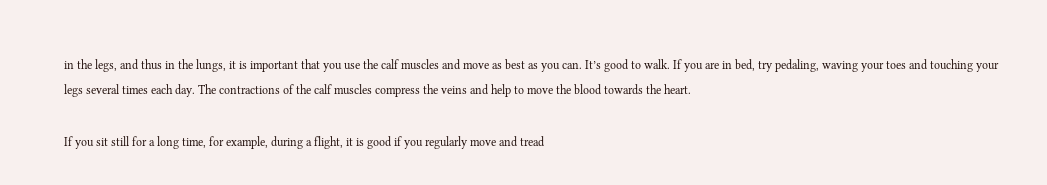in the legs, and thus in the lungs, it is important that you use the calf muscles and move as best as you can. It’s good to walk. If you are in bed, try pedaling, waving your toes and touching your legs several times each day. The contractions of the calf muscles compress the veins and help to move the blood towards the heart.

If you sit still for a long time, for example, during a flight, it is good if you regularly move and tread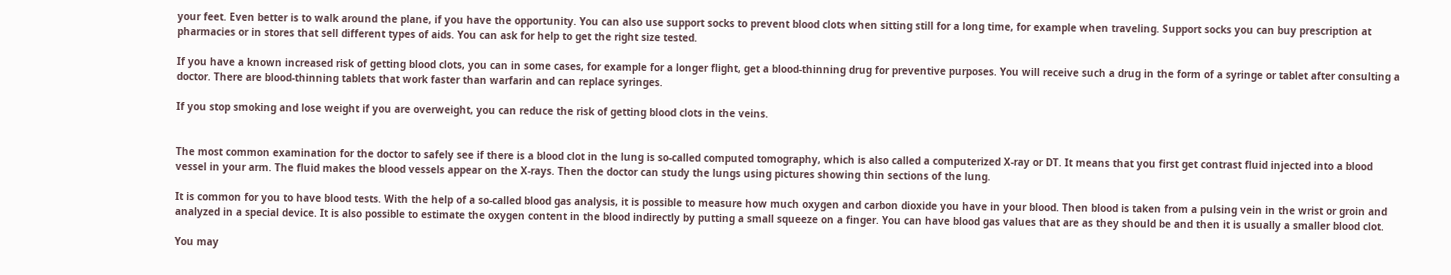your feet. Even better is to walk around the plane, if you have the opportunity. You can also use support socks to prevent blood clots when sitting still for a long time, for example when traveling. Support socks you can buy prescription at pharmacies or in stores that sell different types of aids. You can ask for help to get the right size tested.

If you have a known increased risk of getting blood clots, you can in some cases, for example for a longer flight, get a blood-thinning drug for preventive purposes. You will receive such a drug in the form of a syringe or tablet after consulting a doctor. There are blood-thinning tablets that work faster than warfarin and can replace syringes.

If you stop smoking and lose weight if you are overweight, you can reduce the risk of getting blood clots in the veins.


The most common examination for the doctor to safely see if there is a blood clot in the lung is so-called computed tomography, which is also called a computerized X-ray or DT. It means that you first get contrast fluid injected into a blood vessel in your arm. The fluid makes the blood vessels appear on the X-rays. Then the doctor can study the lungs using pictures showing thin sections of the lung.

It is common for you to have blood tests. With the help of a so-called blood gas analysis, it is possible to measure how much oxygen and carbon dioxide you have in your blood. Then blood is taken from a pulsing vein in the wrist or groin and analyzed in a special device. It is also possible to estimate the oxygen content in the blood indirectly by putting a small squeeze on a finger. You can have blood gas values that are as they should be and then it is usually a smaller blood clot.

You may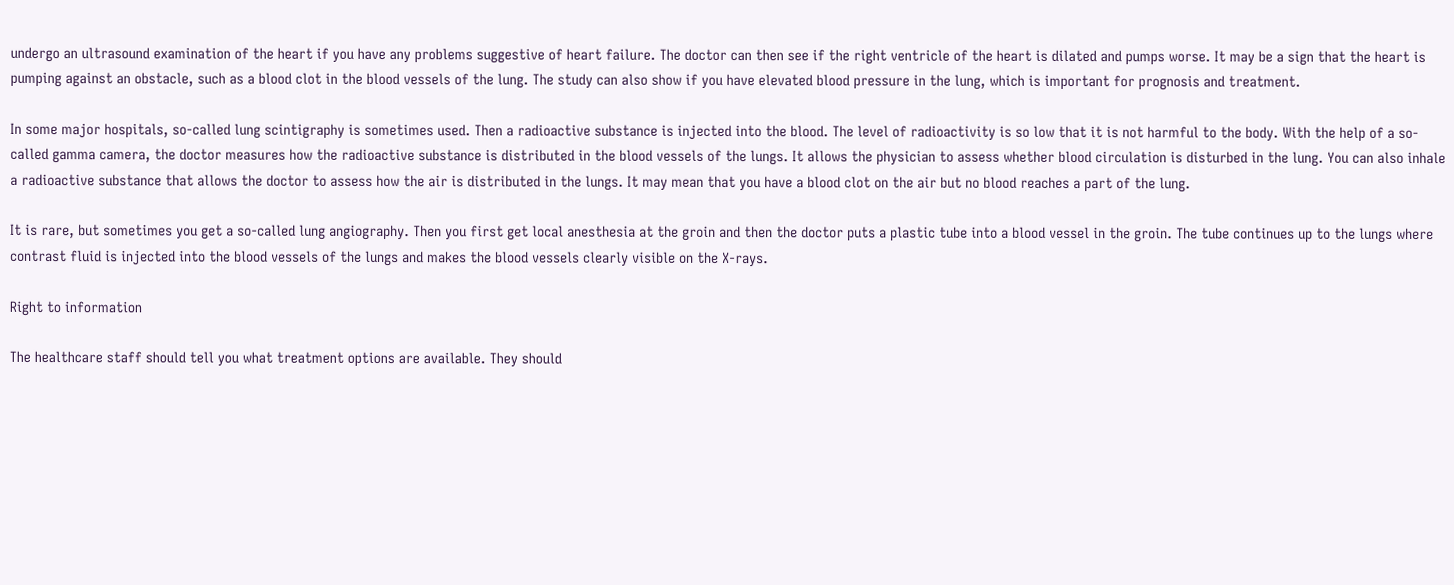undergo an ultrasound examination of the heart if you have any problems suggestive of heart failure. The doctor can then see if the right ventricle of the heart is dilated and pumps worse. It may be a sign that the heart is pumping against an obstacle, such as a blood clot in the blood vessels of the lung. The study can also show if you have elevated blood pressure in the lung, which is important for prognosis and treatment.

In some major hospitals, so-called lung scintigraphy is sometimes used. Then a radioactive substance is injected into the blood. The level of radioactivity is so low that it is not harmful to the body. With the help of a so-called gamma camera, the doctor measures how the radioactive substance is distributed in the blood vessels of the lungs. It allows the physician to assess whether blood circulation is disturbed in the lung. You can also inhale a radioactive substance that allows the doctor to assess how the air is distributed in the lungs. It may mean that you have a blood clot on the air but no blood reaches a part of the lung.

It is rare, but sometimes you get a so-called lung angiography. Then you first get local anesthesia at the groin and then the doctor puts a plastic tube into a blood vessel in the groin. The tube continues up to the lungs where contrast fluid is injected into the blood vessels of the lungs and makes the blood vessels clearly visible on the X-rays.

Right to information

The healthcare staff should tell you what treatment options are available. They should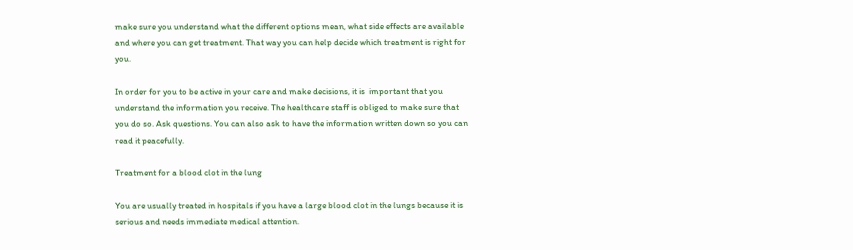make sure you understand what the different options mean, what side effects are available and where you can get treatment. That way you can help decide which treatment is right for you.

In order for you to be active in your care and make decisions, it is  important that you understand the information you receive. The healthcare staff is obliged to make sure that you do so. Ask questions. You can also ask to have the information written down so you can read it peacefully.

Treatment for a blood clot in the lung

You are usually treated in hospitals if you have a large blood clot in the lungs because it is serious and needs immediate medical attention.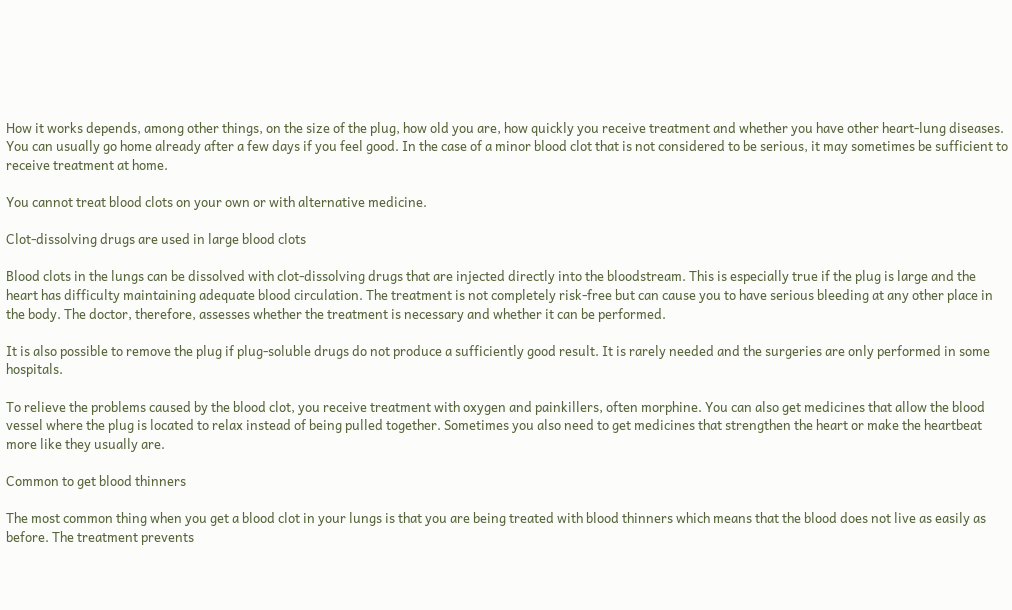How it works depends, among other things, on the size of the plug, how old you are, how quickly you receive treatment and whether you have other heart-lung diseases. You can usually go home already after a few days if you feel good. In the case of a minor blood clot that is not considered to be serious, it may sometimes be sufficient to receive treatment at home.

You cannot treat blood clots on your own or with alternative medicine.

Clot-dissolving drugs are used in large blood clots

Blood clots in the lungs can be dissolved with clot-dissolving drugs that are injected directly into the bloodstream. This is especially true if the plug is large and the heart has difficulty maintaining adequate blood circulation. The treatment is not completely risk-free but can cause you to have serious bleeding at any other place in the body. The doctor, therefore, assesses whether the treatment is necessary and whether it can be performed.

It is also possible to remove the plug if plug-soluble drugs do not produce a sufficiently good result. It is rarely needed and the surgeries are only performed in some hospitals.

To relieve the problems caused by the blood clot, you receive treatment with oxygen and painkillers, often morphine. You can also get medicines that allow the blood vessel where the plug is located to relax instead of being pulled together. Sometimes you also need to get medicines that strengthen the heart or make the heartbeat more like they usually are.

Common to get blood thinners

The most common thing when you get a blood clot in your lungs is that you are being treated with blood thinners which means that the blood does not live as easily as before. The treatment prevents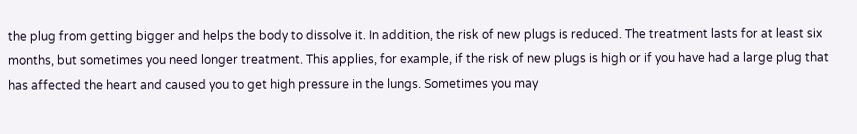the plug from getting bigger and helps the body to dissolve it. In addition, the risk of new plugs is reduced. The treatment lasts for at least six months, but sometimes you need longer treatment. This applies, for example, if the risk of new plugs is high or if you have had a large plug that has affected the heart and caused you to get high pressure in the lungs. Sometimes you may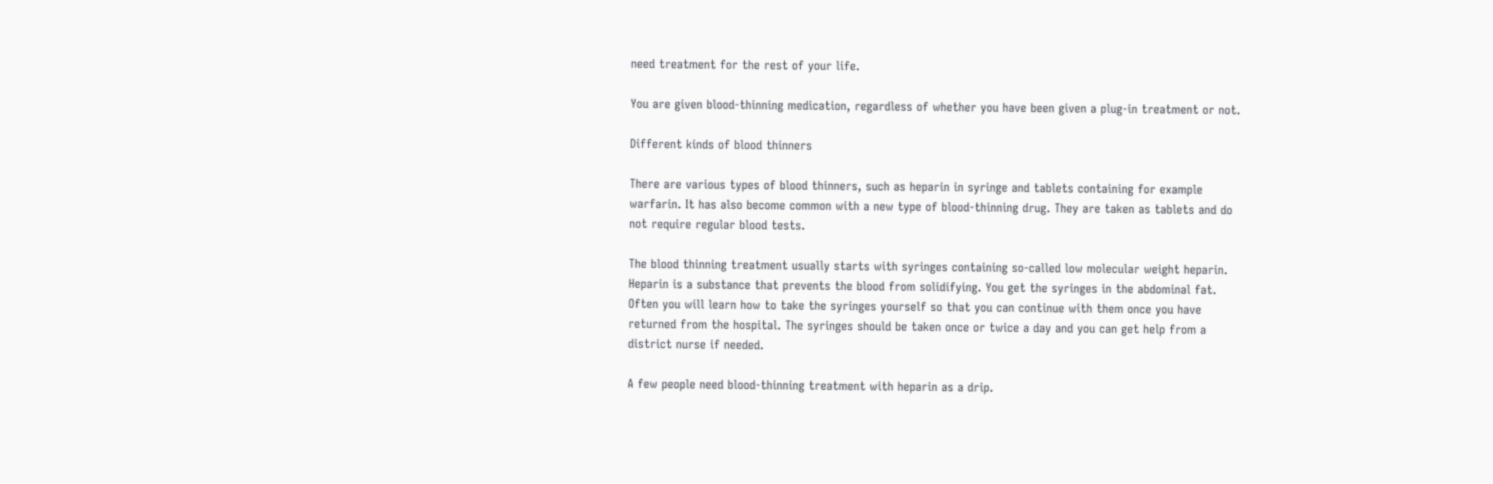need treatment for the rest of your life.

You are given blood-thinning medication, regardless of whether you have been given a plug-in treatment or not.

Different kinds of blood thinners

There are various types of blood thinners, such as heparin in syringe and tablets containing for example warfarin. It has also become common with a new type of blood-thinning drug. They are taken as tablets and do not require regular blood tests.

The blood thinning treatment usually starts with syringes containing so-called low molecular weight heparin. Heparin is a substance that prevents the blood from solidifying. You get the syringes in the abdominal fat. Often you will learn how to take the syringes yourself so that you can continue with them once you have returned from the hospital. The syringes should be taken once or twice a day and you can get help from a district nurse if needed.

A few people need blood-thinning treatment with heparin as a drip.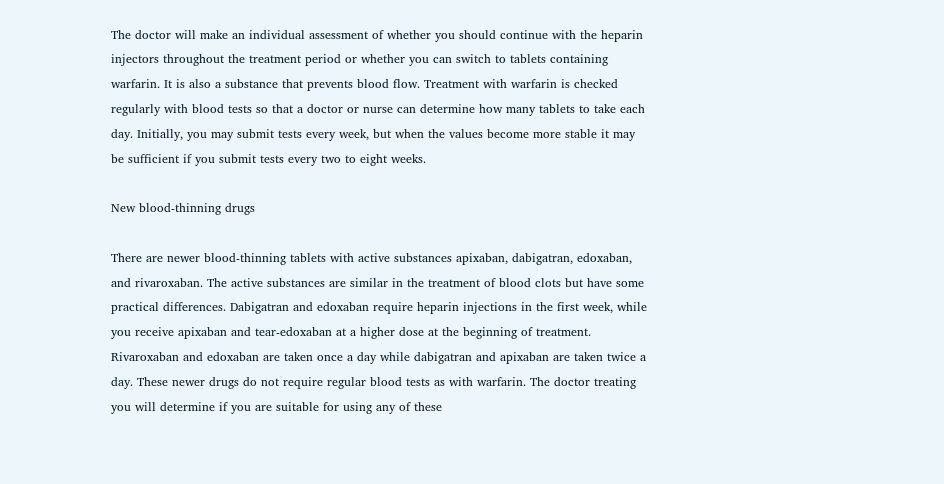The doctor will make an individual assessment of whether you should continue with the heparin injectors throughout the treatment period or whether you can switch to tablets containing warfarin. It is also a substance that prevents blood flow. Treatment with warfarin is checked regularly with blood tests so that a doctor or nurse can determine how many tablets to take each day. Initially, you may submit tests every week, but when the values become more stable it may be sufficient if you submit tests every two to eight weeks.

New blood-thinning drugs

There are newer blood-thinning tablets with active substances apixaban, dabigatran, edoxaban, and rivaroxaban. The active substances are similar in the treatment of blood clots but have some practical differences. Dabigatran and edoxaban require heparin injections in the first week, while you receive apixaban and tear-edoxaban at a higher dose at the beginning of treatment. Rivaroxaban and edoxaban are taken once a day while dabigatran and apixaban are taken twice a day. These newer drugs do not require regular blood tests as with warfarin. The doctor treating you will determine if you are suitable for using any of these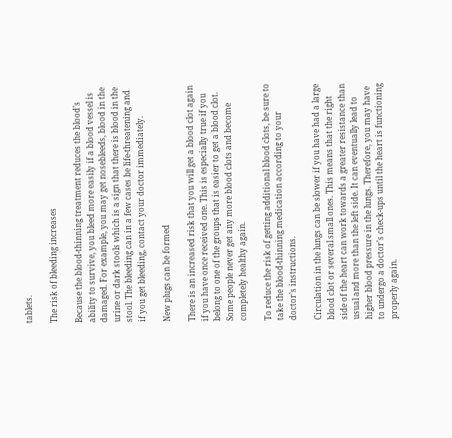tablets.

The risk of bleeding increases

Because the blood-thinning treatment reduces the blood’s ability to survive, you bleed more easily if a blood vessel is damaged. For example, you may get nosebleeds, blood in the urine or dark stools which is a sign that there is blood in the stool. The bleeding can in a few cases be life-threatening and if you get bleeding, contact your doctor immediately.

New plugs can be formed

There is an increased risk that you will get a blood clot again if you have once received one. This is especially true if you belong to one of the groups that is easier to get a blood clot. Some people never get any more blood clots and become completely healthy again.

To reduce the risk of getting additional blood clots, be sure to take the blood-thinning medication according to your doctor’s instructions.

Circulation in the lungs can be slower if you have had a large blood clot or several small ones. This means that the right side of the heart can work towards a greater resistance than usual and more than the left side. It can eventually lead to higher blood pressure in the lungs. Therefore, you may have to undergo a doctor’s check-ups until the heart is functioning properly again.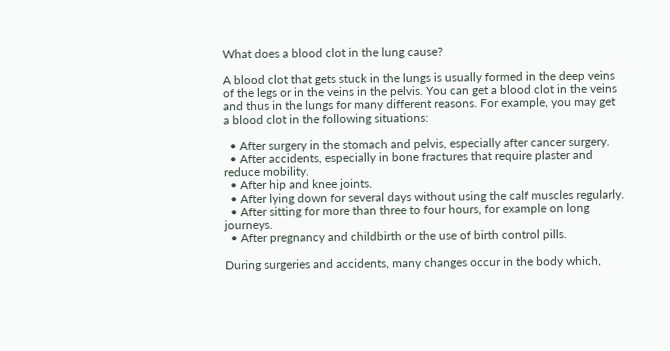What does a blood clot in the lung cause?

A blood clot that gets stuck in the lungs is usually formed in the deep veins of the legs or in the veins in the pelvis. You can get a blood clot in the veins and thus in the lungs for many different reasons. For example, you may get a blood clot in the following situations:

  • After surgery in the stomach and pelvis, especially after cancer surgery.
  • After accidents, especially in bone fractures that require plaster and reduce mobility.
  • After hip and knee joints.
  • After lying down for several days without using the calf muscles regularly.
  • After sitting for more than three to four hours, for example on long journeys.
  • After pregnancy and childbirth or the use of birth control pills.

During surgeries and accidents, many changes occur in the body which,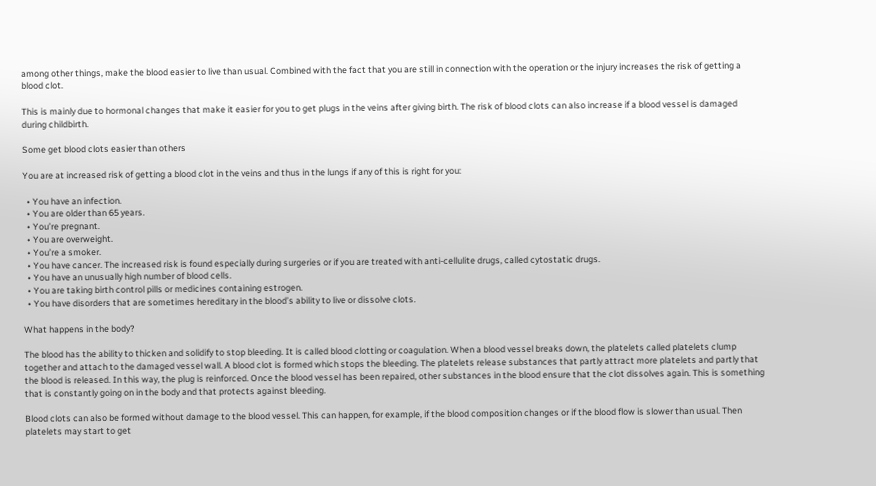among other things, make the blood easier to live than usual. Combined with the fact that you are still in connection with the operation or the injury increases the risk of getting a blood clot.

This is mainly due to hormonal changes that make it easier for you to get plugs in the veins after giving birth. The risk of blood clots can also increase if a blood vessel is damaged during childbirth.

Some get blood clots easier than others

You are at increased risk of getting a blood clot in the veins and thus in the lungs if any of this is right for you:

  • You have an infection.
  • You are older than 65 years.
  • You’re pregnant.
  • You are overweight.
  • You’re a smoker.
  • You have cancer. The increased risk is found especially during surgeries or if you are treated with anti-cellulite drugs, called cytostatic drugs.
  • You have an unusually high number of blood cells.
  • You are taking birth control pills or medicines containing estrogen.
  • You have disorders that are sometimes hereditary in the blood’s ability to live or dissolve clots.

What happens in the body?

The blood has the ability to thicken and solidify to stop bleeding. It is called blood clotting or coagulation. When a blood vessel breaks down, the platelets called platelets clump together and attach to the damaged vessel wall. A blood clot is formed which stops the bleeding. The platelets release substances that partly attract more platelets and partly that the blood is released. In this way, the plug is reinforced. Once the blood vessel has been repaired, other substances in the blood ensure that the clot dissolves again. This is something that is constantly going on in the body and that protects against bleeding.

Blood clots can also be formed without damage to the blood vessel. This can happen, for example, if the blood composition changes or if the blood flow is slower than usual. Then platelets may start to get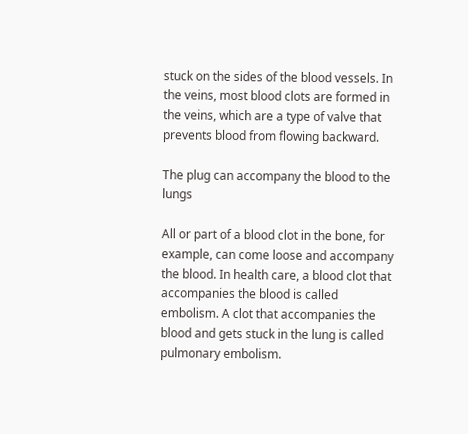stuck on the sides of the blood vessels. In the veins, most blood clots are formed in the veins, which are a type of valve that prevents blood from flowing backward.

The plug can accompany the blood to the lungs

All or part of a blood clot in the bone, for example, can come loose and accompany the blood. In health care, a blood clot that accompanies the blood is called embolism. A clot that accompanies the blood and gets stuck in the lung is called pulmonary embolism.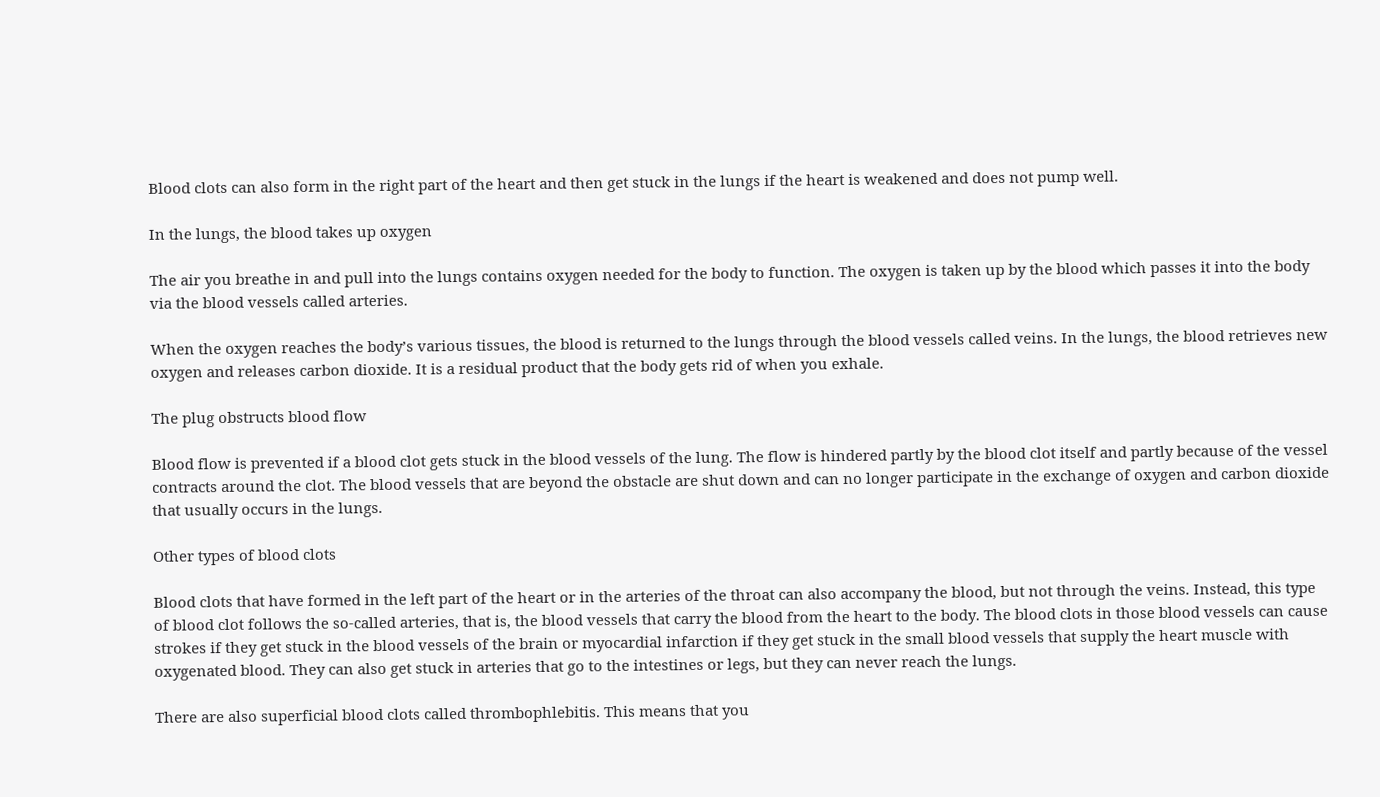Blood clots can also form in the right part of the heart and then get stuck in the lungs if the heart is weakened and does not pump well.

In the lungs, the blood takes up oxygen

The air you breathe in and pull into the lungs contains oxygen needed for the body to function. The oxygen is taken up by the blood which passes it into the body via the blood vessels called arteries.

When the oxygen reaches the body’s various tissues, the blood is returned to the lungs through the blood vessels called veins. In the lungs, the blood retrieves new oxygen and releases carbon dioxide. It is a residual product that the body gets rid of when you exhale.

The plug obstructs blood flow

Blood flow is prevented if a blood clot gets stuck in the blood vessels of the lung. The flow is hindered partly by the blood clot itself and partly because of the vessel contracts around the clot. The blood vessels that are beyond the obstacle are shut down and can no longer participate in the exchange of oxygen and carbon dioxide that usually occurs in the lungs.

Other types of blood clots

Blood clots that have formed in the left part of the heart or in the arteries of the throat can also accompany the blood, but not through the veins. Instead, this type of blood clot follows the so-called arteries, that is, the blood vessels that carry the blood from the heart to the body. The blood clots in those blood vessels can cause strokes if they get stuck in the blood vessels of the brain or myocardial infarction if they get stuck in the small blood vessels that supply the heart muscle with oxygenated blood. They can also get stuck in arteries that go to the intestines or legs, but they can never reach the lungs.

There are also superficial blood clots called thrombophlebitis. This means that you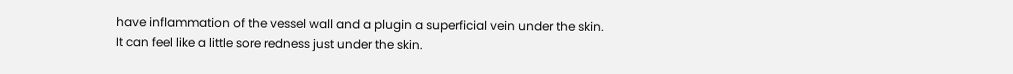have inflammation of the vessel wall and a plugin a superficial vein under the skin. It can feel like a little sore redness just under the skin.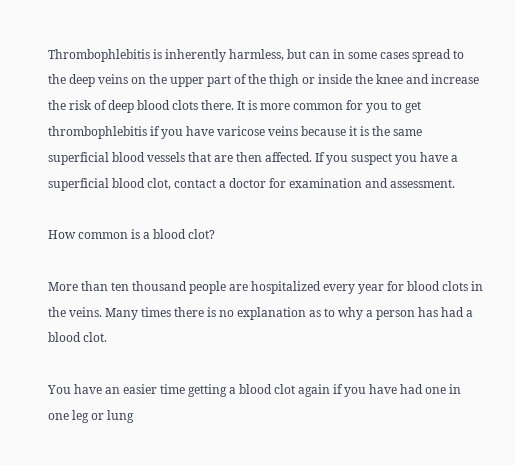Thrombophlebitis is inherently harmless, but can in some cases spread to the deep veins on the upper part of the thigh or inside the knee and increase the risk of deep blood clots there. It is more common for you to get thrombophlebitis if you have varicose veins because it is the same superficial blood vessels that are then affected. If you suspect you have a superficial blood clot, contact a doctor for examination and assessment.

How common is a blood clot?

More than ten thousand people are hospitalized every year for blood clots in the veins. Many times there is no explanation as to why a person has had a blood clot.

You have an easier time getting a blood clot again if you have had one in one leg or lung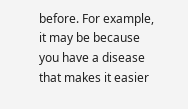before. For example, it may be because you have a disease that makes it easier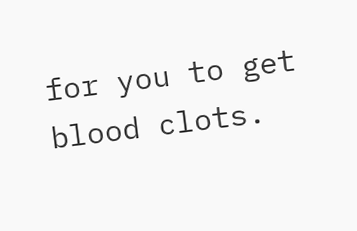for you to get blood clots.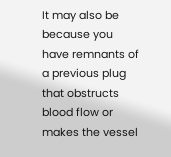It may also be because you have remnants of a previous plug that obstructs blood flow or makes the vessel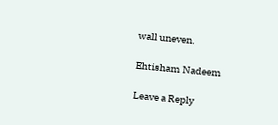wall uneven.

Ehtisham Nadeem

Leave a Reply